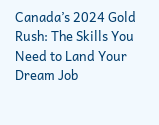Canada’s 2024 Gold Rush: The Skills You Need to Land Your Dream Job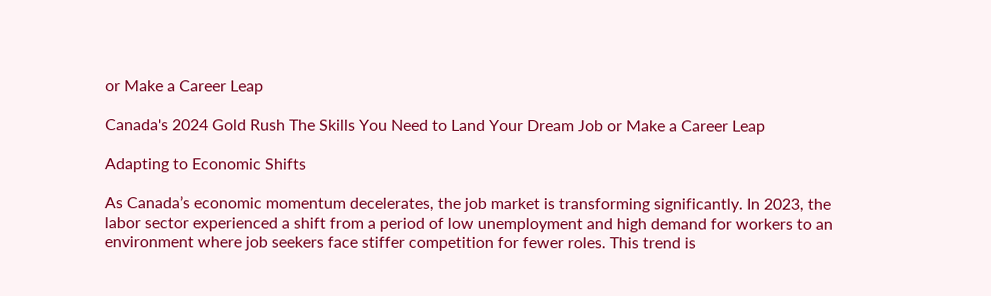or Make a Career Leap

Canada's 2024 Gold Rush The Skills You Need to Land Your Dream Job or Make a Career Leap

Adapting to Economic Shifts

As Canada’s economic momentum decelerates, the job market is transforming significantly. In 2023, the labor sector experienced a shift from a period of low unemployment and high demand for workers to an environment where job seekers face stiffer competition for fewer roles. This trend is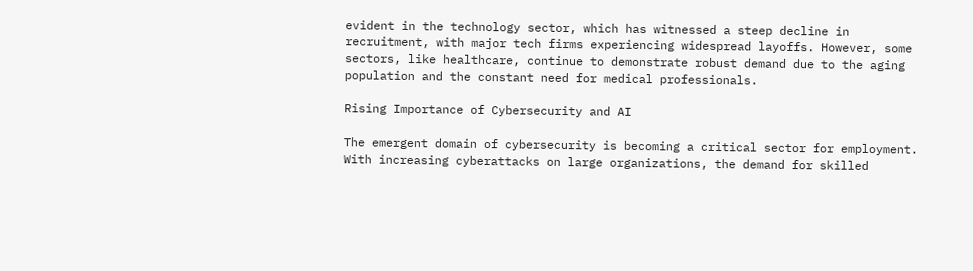evident in the technology sector, which has witnessed a steep decline in recruitment, with major tech firms experiencing widespread layoffs. However, some sectors, like healthcare, continue to demonstrate robust demand due to the aging population and the constant need for medical professionals.

Rising Importance of Cybersecurity and AI

The emergent domain of cybersecurity is becoming a critical sector for employment. With increasing cyberattacks on large organizations, the demand for skilled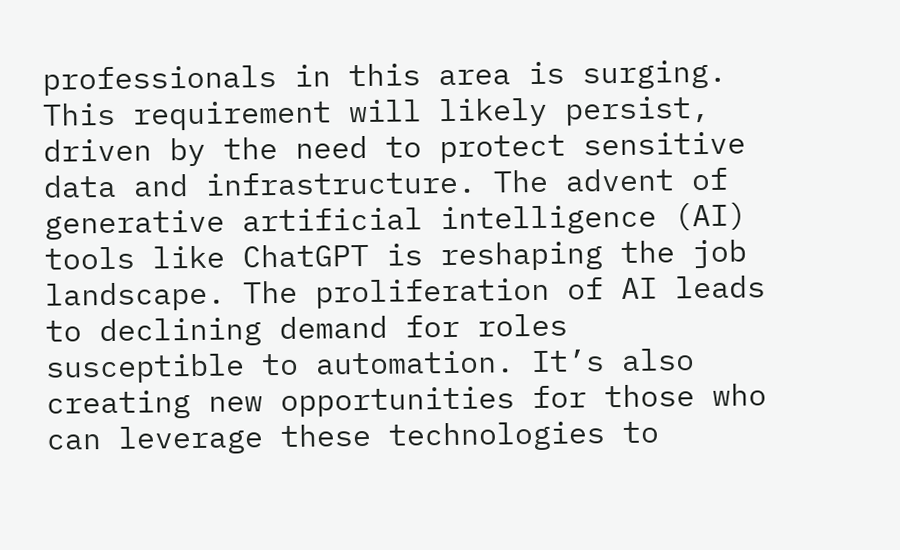professionals in this area is surging. This requirement will likely persist, driven by the need to protect sensitive data and infrastructure. The advent of generative artificial intelligence (AI) tools like ChatGPT is reshaping the job landscape. The proliferation of AI leads to declining demand for roles susceptible to automation. It’s also creating new opportunities for those who can leverage these technologies to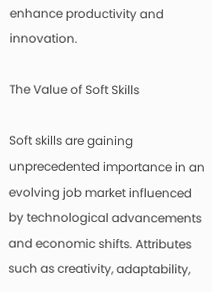enhance productivity and innovation.

The Value of Soft Skills

Soft skills are gaining unprecedented importance in an evolving job market influenced by technological advancements and economic shifts. Attributes such as creativity, adaptability,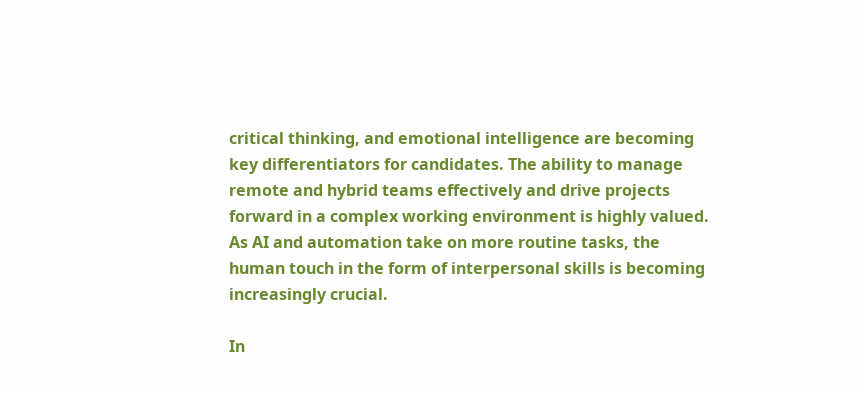critical thinking, and emotional intelligence are becoming key differentiators for candidates. The ability to manage remote and hybrid teams effectively and drive projects forward in a complex working environment is highly valued. As AI and automation take on more routine tasks, the human touch in the form of interpersonal skills is becoming increasingly crucial.

In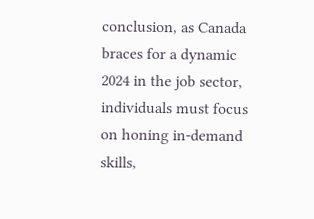conclusion, as Canada braces for a dynamic 2024 in the job sector, individuals must focus on honing in-demand skills,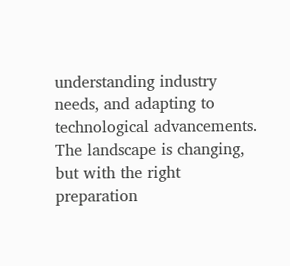understanding industry needs, and adapting to technological advancements. The landscape is changing, but with the right preparation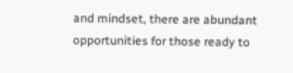and mindset, there are abundant opportunities for those ready to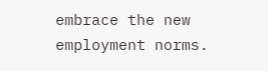embrace the new employment norms.